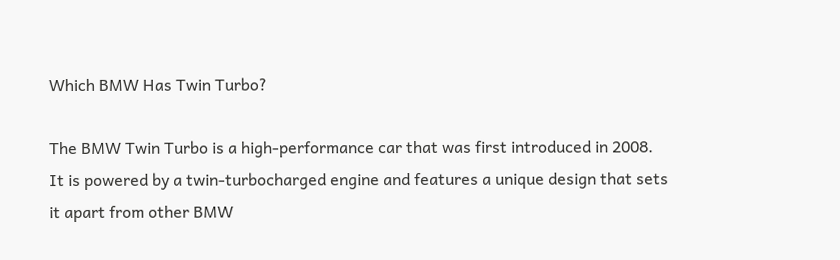Which BMW Has Twin Turbo?

The BMW Twin Turbo is a high-performance car that was first introduced in 2008. It is powered by a twin-turbocharged engine and features a unique design that sets it apart from other BMW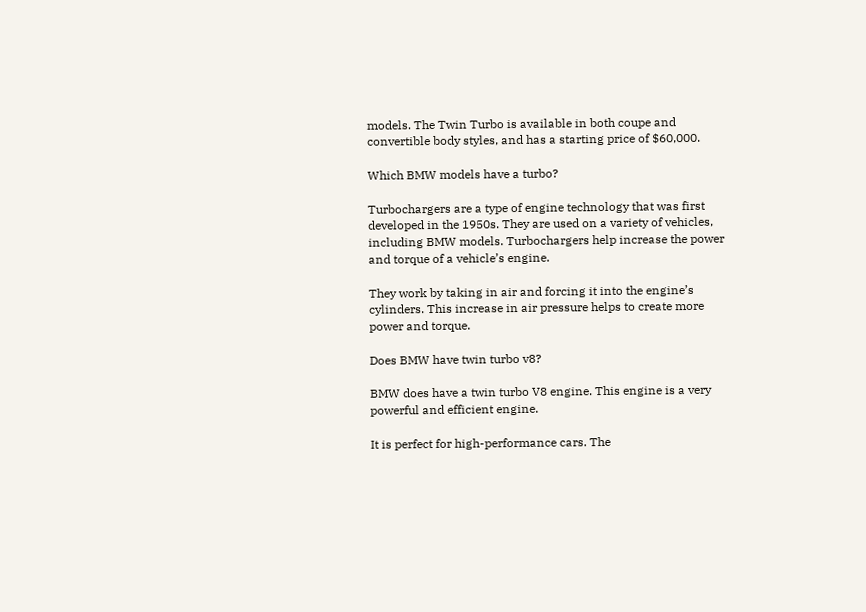models. The Twin Turbo is available in both coupe and convertible body styles, and has a starting price of $60,000.

Which BMW models have a turbo?

Turbochargers are a type of engine technology that was first developed in the 1950s. They are used on a variety of vehicles, including BMW models. Turbochargers help increase the power and torque of a vehicle’s engine.

They work by taking in air and forcing it into the engine’s cylinders. This increase in air pressure helps to create more power and torque.

Does BMW have twin turbo v8?

BMW does have a twin turbo V8 engine. This engine is a very powerful and efficient engine.

It is perfect for high-performance cars. The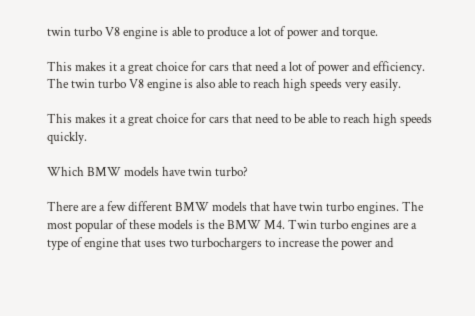twin turbo V8 engine is able to produce a lot of power and torque.

This makes it a great choice for cars that need a lot of power and efficiency. The twin turbo V8 engine is also able to reach high speeds very easily.

This makes it a great choice for cars that need to be able to reach high speeds quickly.

Which BMW models have twin turbo?

There are a few different BMW models that have twin turbo engines. The most popular of these models is the BMW M4. Twin turbo engines are a type of engine that uses two turbochargers to increase the power and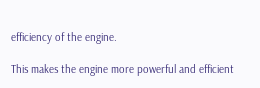efficiency of the engine.

This makes the engine more powerful and efficient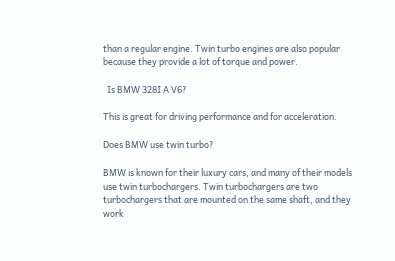than a regular engine. Twin turbo engines are also popular because they provide a lot of torque and power.

  Is BMW 328I A V6?

This is great for driving performance and for acceleration.

Does BMW use twin turbo?

BMW is known for their luxury cars, and many of their models use twin turbochargers. Twin turbochargers are two turbochargers that are mounted on the same shaft, and they work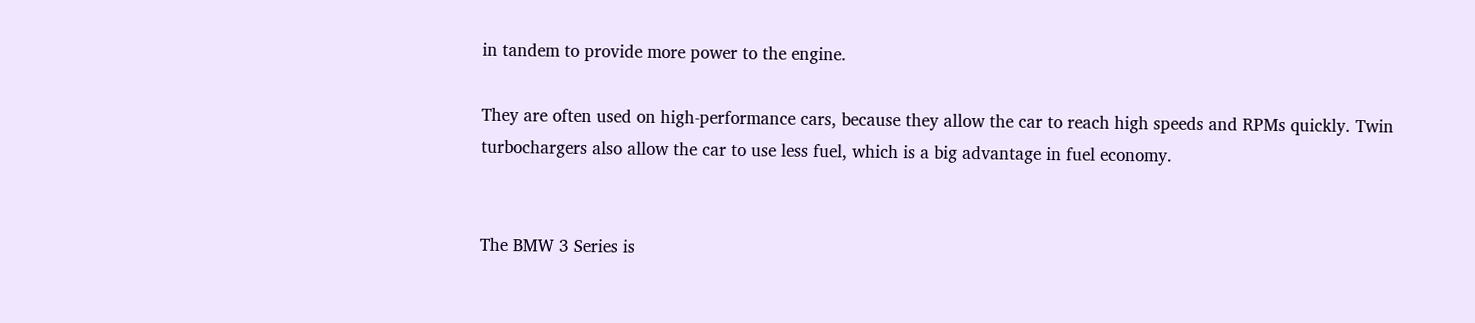in tandem to provide more power to the engine.

They are often used on high-performance cars, because they allow the car to reach high speeds and RPMs quickly. Twin turbochargers also allow the car to use less fuel, which is a big advantage in fuel economy.


The BMW 3 Series is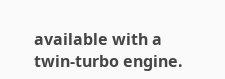available with a twin-turbo engine.